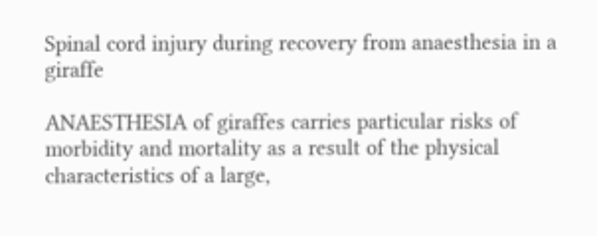Spinal cord injury during recovery from anaesthesia in a giraffe

ANAESTHESIA of giraffes carries particular risks of morbidity and mortality as a result of the physical characteristics of a large,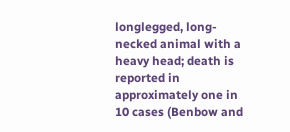longlegged, long-necked animal with a heavy head; death is reported in approximately one in 10 cases (Benbow and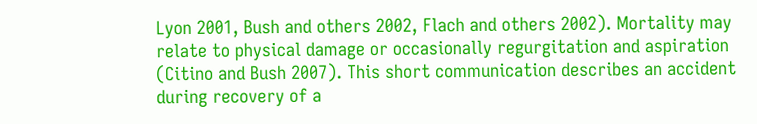Lyon 2001, Bush and others 2002, Flach and others 2002). Mortality may relate to physical damage or occasionally regurgitation and aspiration (Citino and Bush 2007). This short communication describes an accident during recovery of a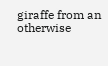giraffe from an otherwise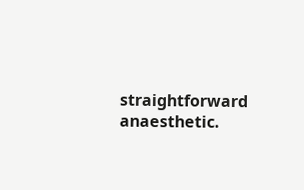straightforward anaesthetic.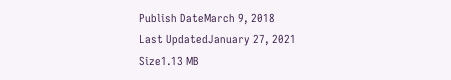Publish DateMarch 9, 2018
Last UpdatedJanuary 27, 2021
Size1.13 MB